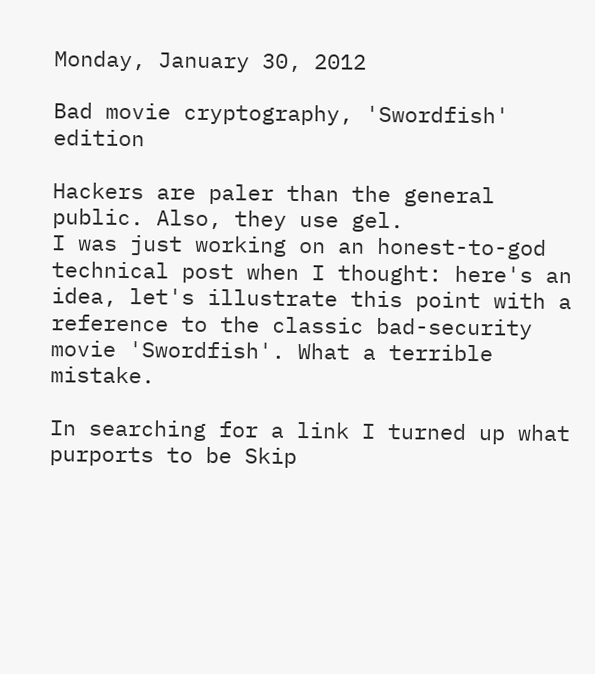Monday, January 30, 2012

Bad movie cryptography, 'Swordfish' edition

Hackers are paler than the general public. Also, they use gel.
I was just working on an honest-to-god technical post when I thought: here's an idea, let's illustrate this point with a reference to the classic bad-security movie 'Swordfish'. What a terrible mistake.

In searching for a link I turned up what purports to be Skip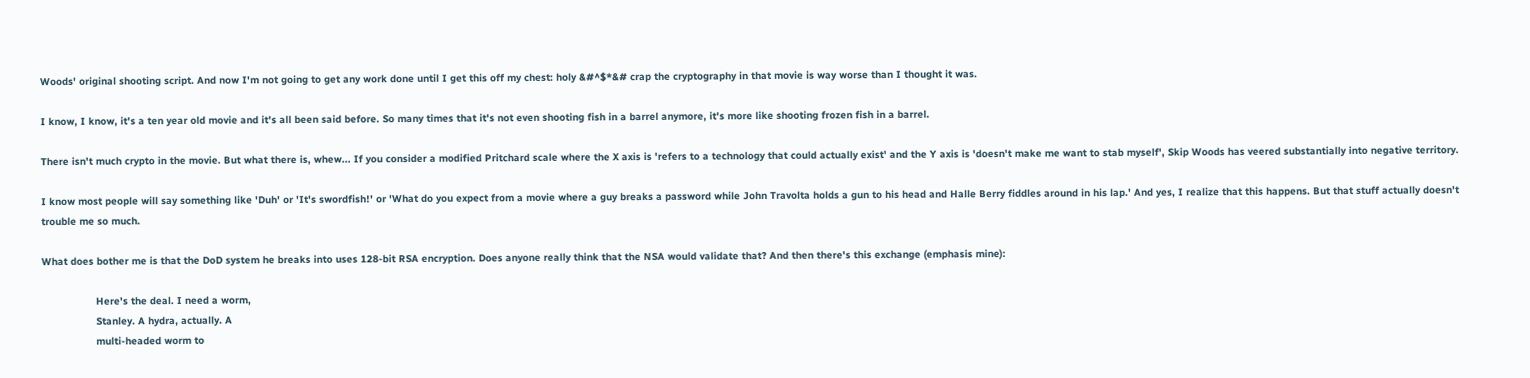Woods' original shooting script. And now I'm not going to get any work done until I get this off my chest: holy &#^$*&# crap the cryptography in that movie is way worse than I thought it was.

I know, I know, it's a ten year old movie and it's all been said before. So many times that it's not even shooting fish in a barrel anymore, it's more like shooting frozen fish in a barrel.

There isn't much crypto in the movie. But what there is, whew... If you consider a modified Pritchard scale where the X axis is 'refers to a technology that could actually exist' and the Y axis is 'doesn't make me want to stab myself', Skip Woods has veered substantially into negative territory.

I know most people will say something like 'Duh' or 'It's swordfish!' or 'What do you expect from a movie where a guy breaks a password while John Travolta holds a gun to his head and Halle Berry fiddles around in his lap.' And yes, I realize that this happens. But that stuff actually doesn't trouble me so much.

What does bother me is that the DoD system he breaks into uses 128-bit RSA encryption. Does anyone really think that the NSA would validate that? And then there's this exchange (emphasis mine):

                  Here's the deal. I need a worm,
                  Stanley. A hydra, actually. A
                  multi-headed worm to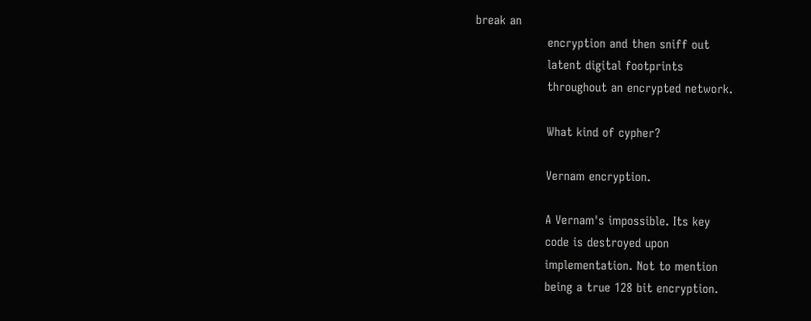break an
                  encryption and then sniff out
                  latent digital footprints
                  throughout an encrypted network.

                  What kind of cypher?

                  Vernam encryption.

                  A Vernam's impossible. Its key
                  code is destroyed upon
                  implementation. Not to mention
                  being a true 128 bit encryption.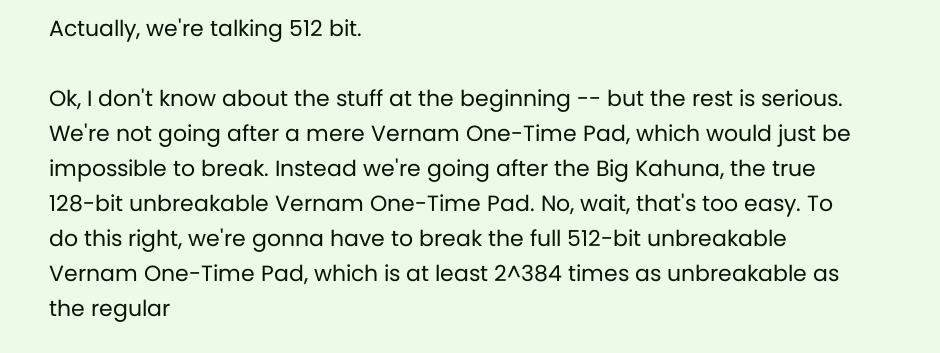Actually, we're talking 512 bit.

Ok, I don't know about the stuff at the beginning -- but the rest is serious. We're not going after a mere Vernam One-Time Pad, which would just be impossible to break. Instead we're going after the Big Kahuna, the true 128-bit unbreakable Vernam One-Time Pad. No, wait, that's too easy. To do this right, we're gonna have to break the full 512-bit unbreakable Vernam One-Time Pad, which is at least 2^384 times as unbreakable as the regular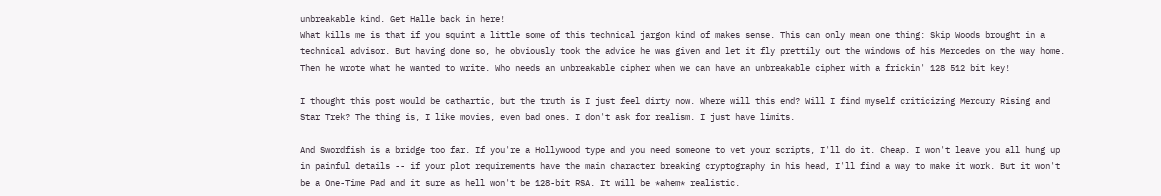unbreakable kind. Get Halle back in here!
What kills me is that if you squint a little some of this technical jargon kind of makes sense. This can only mean one thing: Skip Woods brought in a technical advisor. But having done so, he obviously took the advice he was given and let it fly prettily out the windows of his Mercedes on the way home. Then he wrote what he wanted to write. Who needs an unbreakable cipher when we can have an unbreakable cipher with a frickin' 128 512 bit key!

I thought this post would be cathartic, but the truth is I just feel dirty now. Where will this end? Will I find myself criticizing Mercury Rising and Star Trek? The thing is, I like movies, even bad ones. I don't ask for realism. I just have limits.

And Swordfish is a bridge too far. If you're a Hollywood type and you need someone to vet your scripts, I'll do it. Cheap. I won't leave you all hung up in painful details -- if your plot requirements have the main character breaking cryptography in his head, I'll find a way to make it work. But it won't be a One-Time Pad and it sure as hell won't be 128-bit RSA. It will be *ahem* realistic.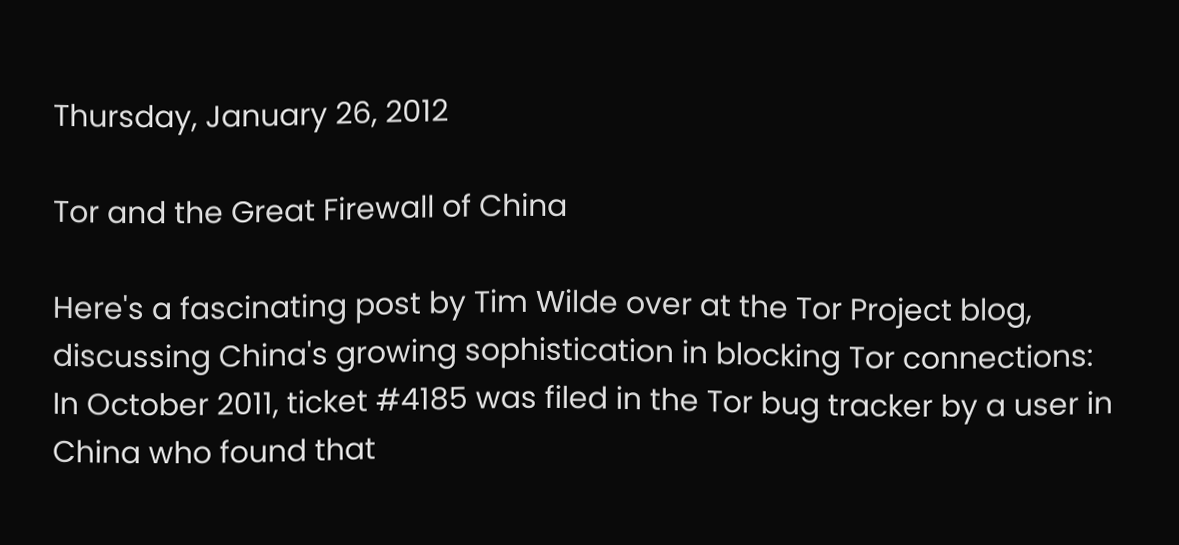Thursday, January 26, 2012

Tor and the Great Firewall of China

Here's a fascinating post by Tim Wilde over at the Tor Project blog, discussing China's growing sophistication in blocking Tor connections:
In October 2011, ticket #4185 was filed in the Tor bug tracker by a user in China who found that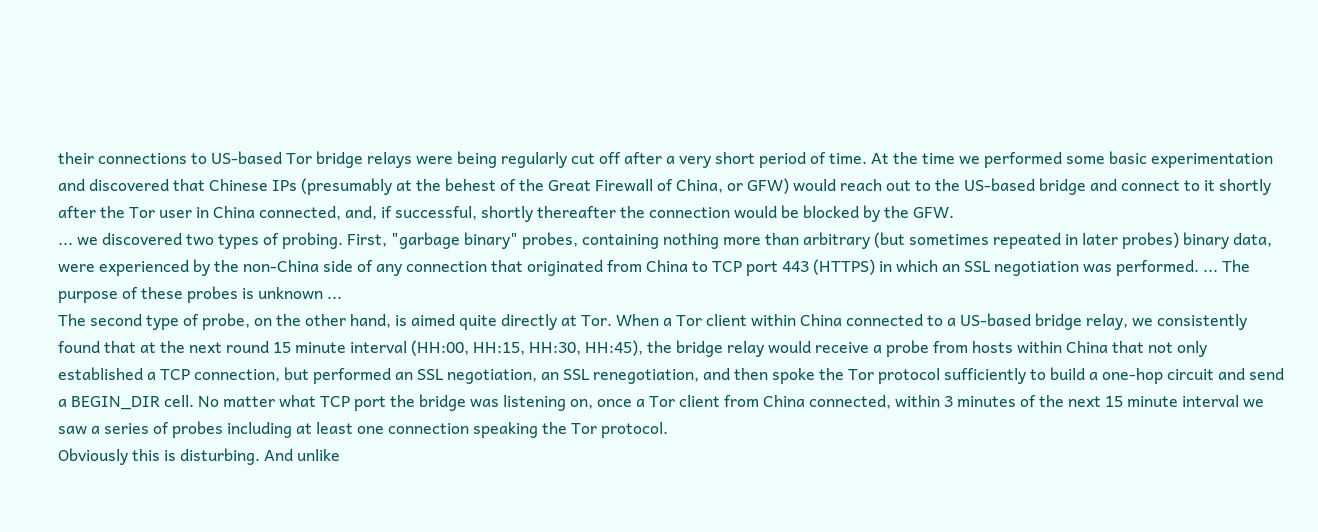their connections to US-based Tor bridge relays were being regularly cut off after a very short period of time. At the time we performed some basic experimentation and discovered that Chinese IPs (presumably at the behest of the Great Firewall of China, or GFW) would reach out to the US-based bridge and connect to it shortly after the Tor user in China connected, and, if successful, shortly thereafter the connection would be blocked by the GFW.
... we discovered two types of probing. First, "garbage binary" probes, containing nothing more than arbitrary (but sometimes repeated in later probes) binary data, were experienced by the non-China side of any connection that originated from China to TCP port 443 (HTTPS) in which an SSL negotiation was performed. ... The purpose of these probes is unknown ...
The second type of probe, on the other hand, is aimed quite directly at Tor. When a Tor client within China connected to a US-based bridge relay, we consistently found that at the next round 15 minute interval (HH:00, HH:15, HH:30, HH:45), the bridge relay would receive a probe from hosts within China that not only established a TCP connection, but performed an SSL negotiation, an SSL renegotiation, and then spoke the Tor protocol sufficiently to build a one-hop circuit and send a BEGIN_DIR cell. No matter what TCP port the bridge was listening on, once a Tor client from China connected, within 3 minutes of the next 15 minute interval we saw a series of probes including at least one connection speaking the Tor protocol.
Obviously this is disturbing. And unlike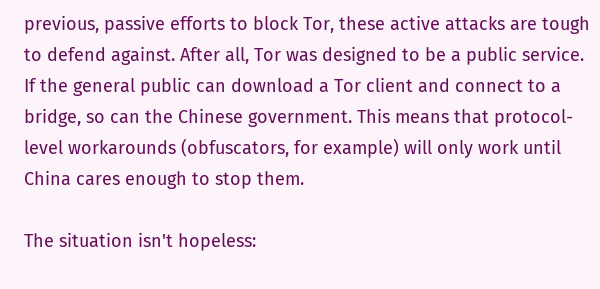previous, passive efforts to block Tor, these active attacks are tough to defend against. After all, Tor was designed to be a public service. If the general public can download a Tor client and connect to a bridge, so can the Chinese government. This means that protocol-level workarounds (obfuscators, for example) will only work until China cares enough to stop them.

The situation isn't hopeless: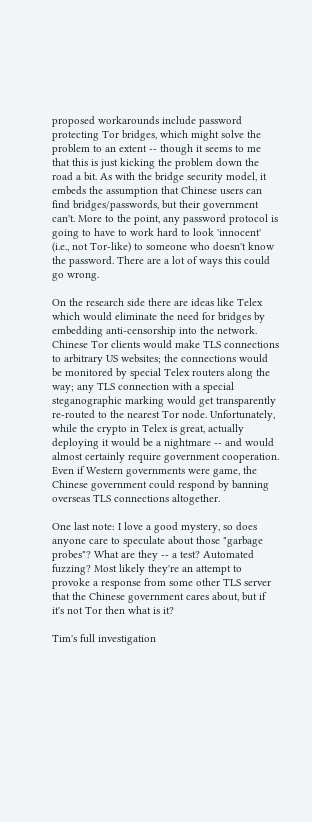proposed workarounds include password protecting Tor bridges, which might solve the problem to an extent -- though it seems to me that this is just kicking the problem down the road a bit. As with the bridge security model, it embeds the assumption that Chinese users can find bridges/passwords, but their government can't. More to the point, any password protocol is going to have to work hard to look 'innocent' (i.e., not Tor-like) to someone who doesn't know the password. There are a lot of ways this could go wrong.

On the research side there are ideas like Telex which would eliminate the need for bridges by embedding anti-censorship into the network. Chinese Tor clients would make TLS connections to arbitrary US websites; the connections would be monitored by special Telex routers along the way; any TLS connection with a special steganographic marking would get transparently re-routed to the nearest Tor node. Unfortunately, while the crypto in Telex is great, actually deploying it would be a nightmare -- and would almost certainly require government cooperation. Even if Western governments were game, the Chinese government could respond by banning overseas TLS connections altogether.

One last note: I love a good mystery, so does anyone care to speculate about those "garbage probes"? What are they -- a test? Automated fuzzing? Most likely they're an attempt to provoke a response from some other TLS server that the Chinese government cares about, but if it's not Tor then what is it?

Tim's full investigation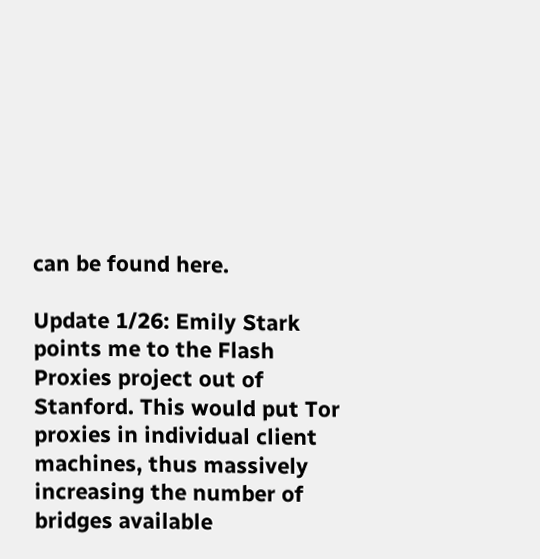can be found here.

Update 1/26: Emily Stark points me to the Flash Proxies project out of Stanford. This would put Tor proxies in individual client machines, thus massively increasing the number of bridges available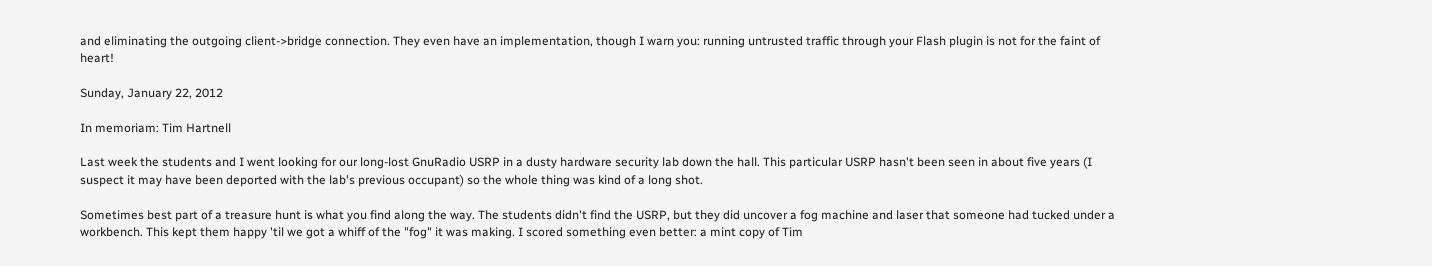and eliminating the outgoing client->bridge connection. They even have an implementation, though I warn you: running untrusted traffic through your Flash plugin is not for the faint of heart!

Sunday, January 22, 2012

In memoriam: Tim Hartnell

Last week the students and I went looking for our long-lost GnuRadio USRP in a dusty hardware security lab down the hall. This particular USRP hasn't been seen in about five years (I suspect it may have been deported with the lab's previous occupant) so the whole thing was kind of a long shot.

Sometimes best part of a treasure hunt is what you find along the way. The students didn't find the USRP, but they did uncover a fog machine and laser that someone had tucked under a workbench. This kept them happy 'til we got a whiff of the "fog" it was making. I scored something even better: a mint copy of Tim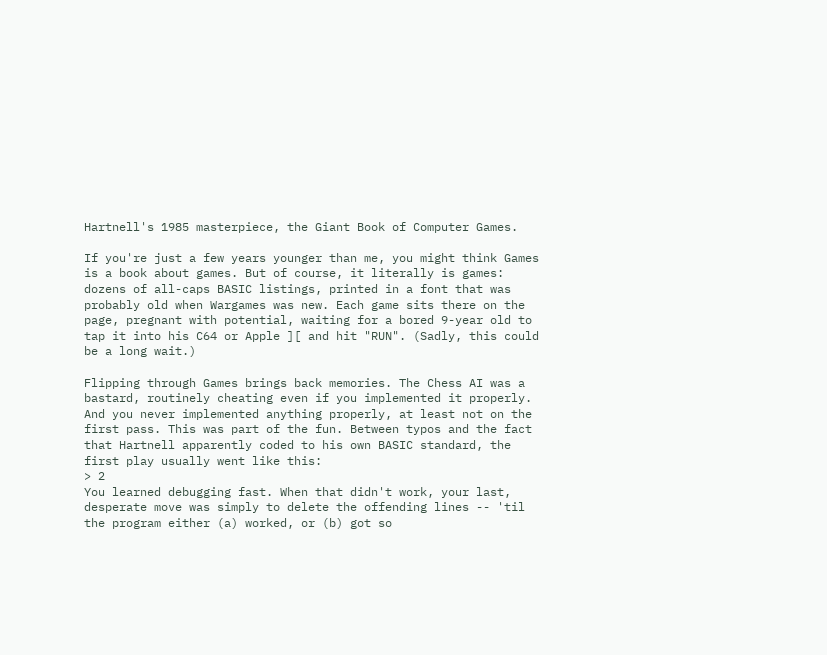Hartnell's 1985 masterpiece, the Giant Book of Computer Games.

If you're just a few years younger than me, you might think Games is a book about games. But of course, it literally is games: dozens of all-caps BASIC listings, printed in a font that was probably old when Wargames was new. Each game sits there on the page, pregnant with potential, waiting for a bored 9-year old to tap it into his C64 or Apple ][ and hit "RUN". (Sadly, this could be a long wait.)

Flipping through Games brings back memories. The Chess AI was a bastard, routinely cheating even if you implemented it properly. And you never implemented anything properly, at least not on the first pass. This was part of the fun. Between typos and the fact that Hartnell apparently coded to his own BASIC standard, the first play usually went like this:
> 2
You learned debugging fast. When that didn't work, your last, desperate move was simply to delete the offending lines -- 'til the program either (a) worked, or (b) got so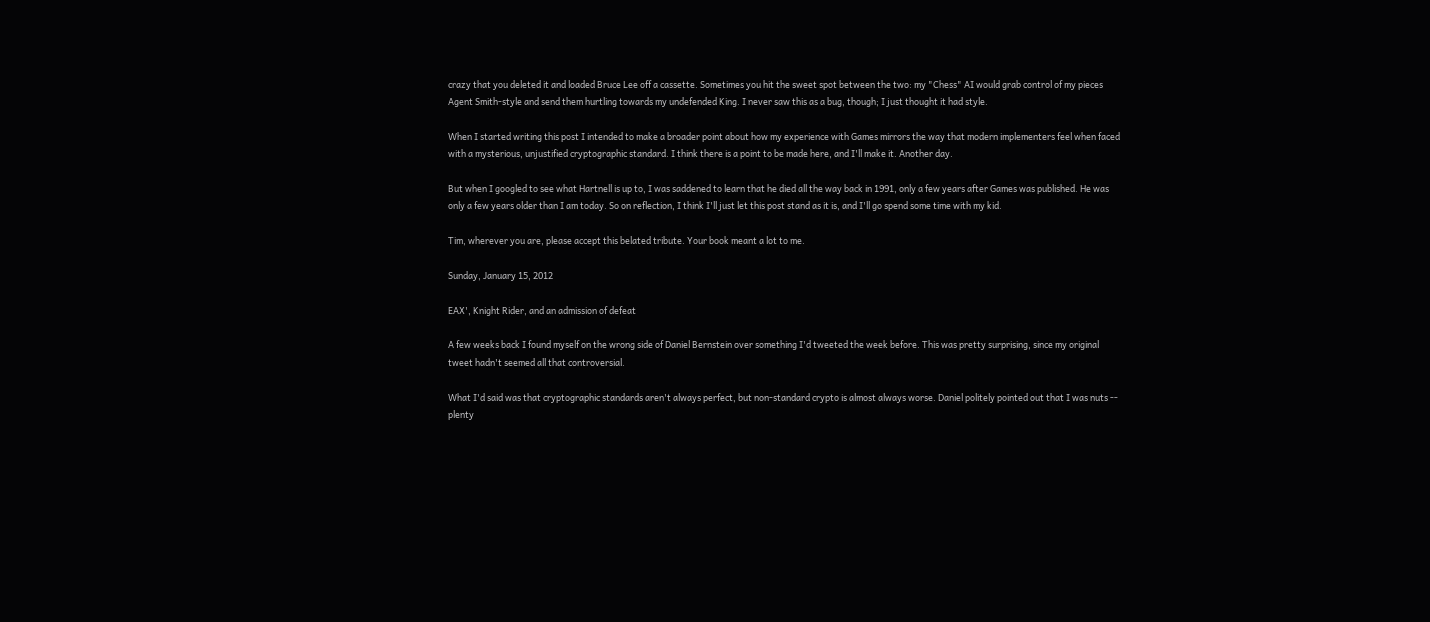crazy that you deleted it and loaded Bruce Lee off a cassette. Sometimes you hit the sweet spot between the two: my "Chess" AI would grab control of my pieces Agent Smith-style and send them hurtling towards my undefended King. I never saw this as a bug, though; I just thought it had style.

When I started writing this post I intended to make a broader point about how my experience with Games mirrors the way that modern implementers feel when faced with a mysterious, unjustified cryptographic standard. I think there is a point to be made here, and I'll make it. Another day.

But when I googled to see what Hartnell is up to, I was saddened to learn that he died all the way back in 1991, only a few years after Games was published. He was only a few years older than I am today. So on reflection, I think I'll just let this post stand as it is, and I'll go spend some time with my kid.

Tim, wherever you are, please accept this belated tribute. Your book meant a lot to me.

Sunday, January 15, 2012

EAX', Knight Rider, and an admission of defeat

A few weeks back I found myself on the wrong side of Daniel Bernstein over something I'd tweeted the week before. This was pretty surprising, since my original tweet hadn't seemed all that controversial.

What I'd said was that cryptographic standards aren't always perfect, but non-standard crypto is almost always worse. Daniel politely pointed out that I was nuts -- plenty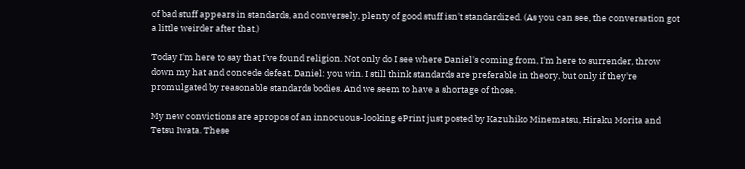of bad stuff appears in standards, and conversely, plenty of good stuff isn't standardized. (As you can see, the conversation got a little weirder after that.)

Today I'm here to say that I've found religion. Not only do I see where Daniel's coming from, I'm here to surrender, throw down my hat and concede defeat. Daniel: you win. I still think standards are preferable in theory, but only if they're promulgated by reasonable standards bodies. And we seem to have a shortage of those.

My new convictions are apropos of an innocuous-looking ePrint just posted by Kazuhiko Minematsu, Hiraku Morita and Tetsu Iwata. These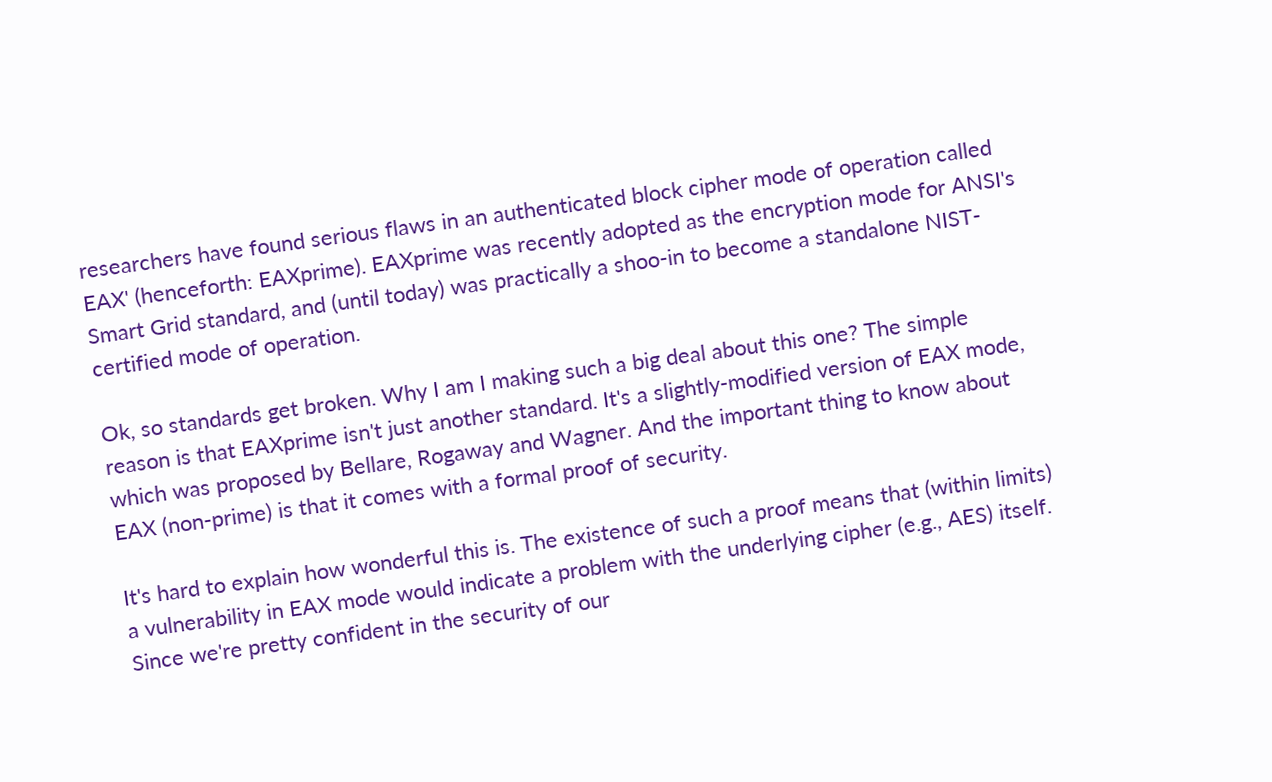researchers have found serious flaws in an authenticated block cipher mode of operation called EAX' (henceforth: EAXprime). EAXprime was recently adopted as the encryption mode for ANSI's Smart Grid standard, and (until today) was practically a shoo-in to become a standalone NIST-certified mode of operation.

Ok, so standards get broken. Why I am I making such a big deal about this one? The simple reason is that EAXprime isn't just another standard. It's a slightly-modified version of EAX mode, which was proposed by Bellare, Rogaway and Wagner. And the important thing to know about EAX (non-prime) is that it comes with a formal proof of security.

It's hard to explain how wonderful this is. The existence of such a proof means that (within limits) a vulnerability in EAX mode would indicate a problem with the underlying cipher (e.g., AES) itself. Since we're pretty confident in the security of our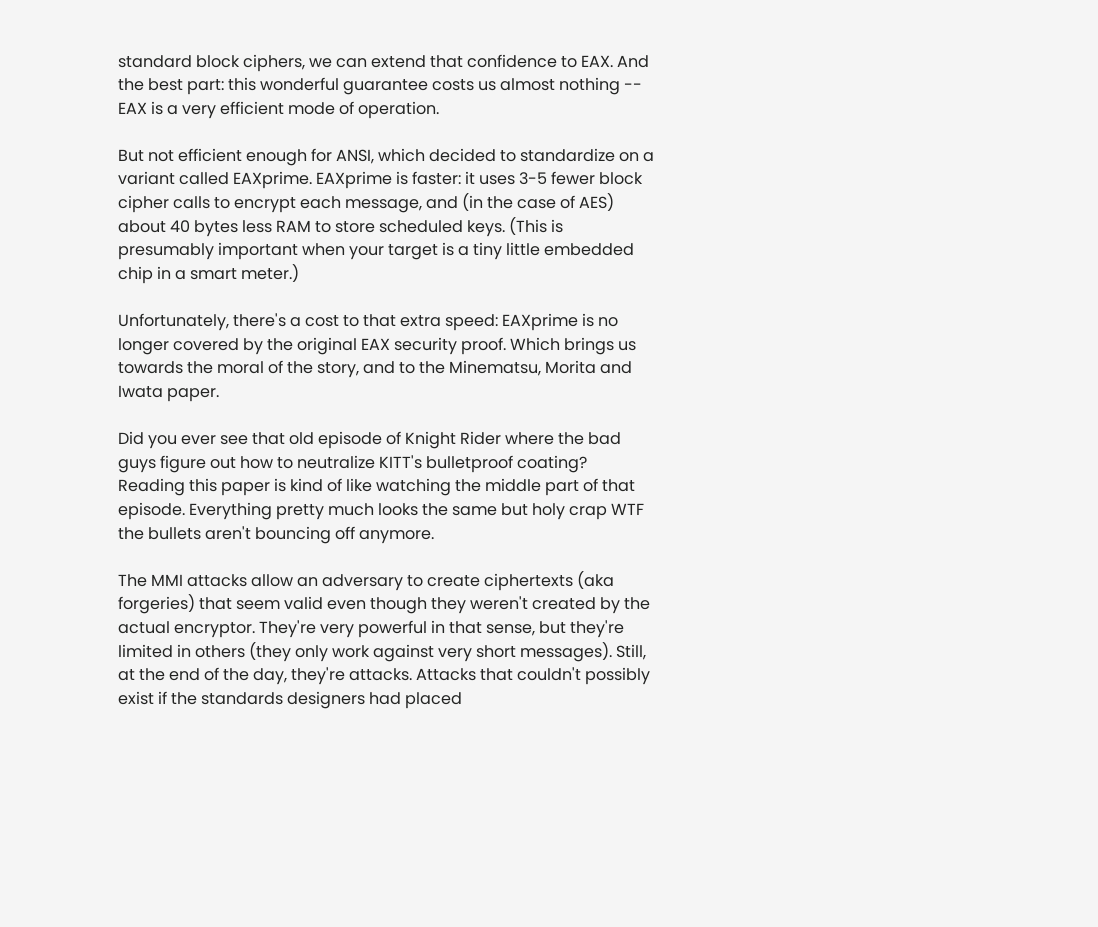standard block ciphers, we can extend that confidence to EAX. And the best part: this wonderful guarantee costs us almost nothing -- EAX is a very efficient mode of operation.

But not efficient enough for ANSI, which decided to standardize on a variant called EAXprime. EAXprime is faster: it uses 3-5 fewer block cipher calls to encrypt each message, and (in the case of AES) about 40 bytes less RAM to store scheduled keys. (This is presumably important when your target is a tiny little embedded chip in a smart meter.)

Unfortunately, there's a cost to that extra speed: EAXprime is no longer covered by the original EAX security proof. Which brings us towards the moral of the story, and to the Minematsu, Morita and Iwata paper.

Did you ever see that old episode of Knight Rider where the bad guys figure out how to neutralize KITT's bulletproof coating? Reading this paper is kind of like watching the middle part of that episode. Everything pretty much looks the same but holy crap WTF the bullets aren't bouncing off anymore.

The MMI attacks allow an adversary to create ciphertexts (aka forgeries) that seem valid even though they weren't created by the actual encryptor. They're very powerful in that sense, but they're limited in others (they only work against very short messages). Still, at the end of the day, they're attacks. Attacks that couldn't possibly exist if the standards designers had placed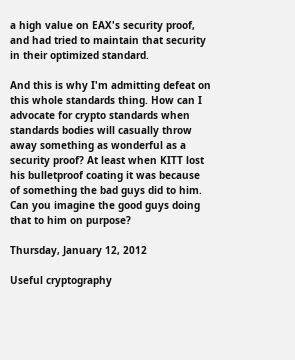a high value on EAX's security proof, and had tried to maintain that security in their optimized standard.

And this is why I'm admitting defeat on this whole standards thing. How can I advocate for crypto standards when standards bodies will casually throw away something as wonderful as a security proof? At least when KITT lost his bulletproof coating it was because of something the bad guys did to him. Can you imagine the good guys doing that to him on purpose?

Thursday, January 12, 2012

Useful cryptography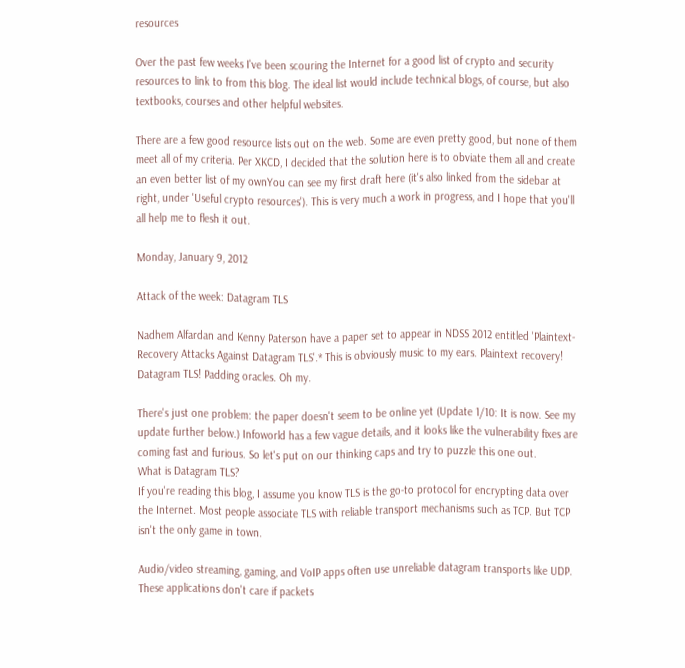resources

Over the past few weeks I've been scouring the Internet for a good list of crypto and security resources to link to from this blog. The ideal list would include technical blogs, of course, but also textbooks, courses and other helpful websites.

There are a few good resource lists out on the web. Some are even pretty good, but none of them meet all of my criteria. Per XKCD, I decided that the solution here is to obviate them all and create an even better list of my ownYou can see my first draft here (it's also linked from the sidebar at right, under 'Useful crypto resources'). This is very much a work in progress, and I hope that you'll all help me to flesh it out.

Monday, January 9, 2012

Attack of the week: Datagram TLS

Nadhem Alfardan and Kenny Paterson have a paper set to appear in NDSS 2012 entitled 'Plaintext-Recovery Attacks Against Datagram TLS'.* This is obviously music to my ears. Plaintext recovery! Datagram TLS! Padding oracles. Oh my.

There's just one problem: the paper doesn't seem to be online yet (Update 1/10: It is now. See my update further below.) Infoworld has a few vague details, and it looks like the vulnerability fixes are coming fast and furious. So let's put on our thinking caps and try to puzzle this one out.
What is Datagram TLS?
If you're reading this blog, I assume you know TLS is the go-to protocol for encrypting data over the Internet. Most people associate TLS with reliable transport mechanisms such as TCP. But TCP isn't the only game in town.

Audio/video streaming, gaming, and VoIP apps often use unreliable datagram transports like UDP. These applications don't care if packets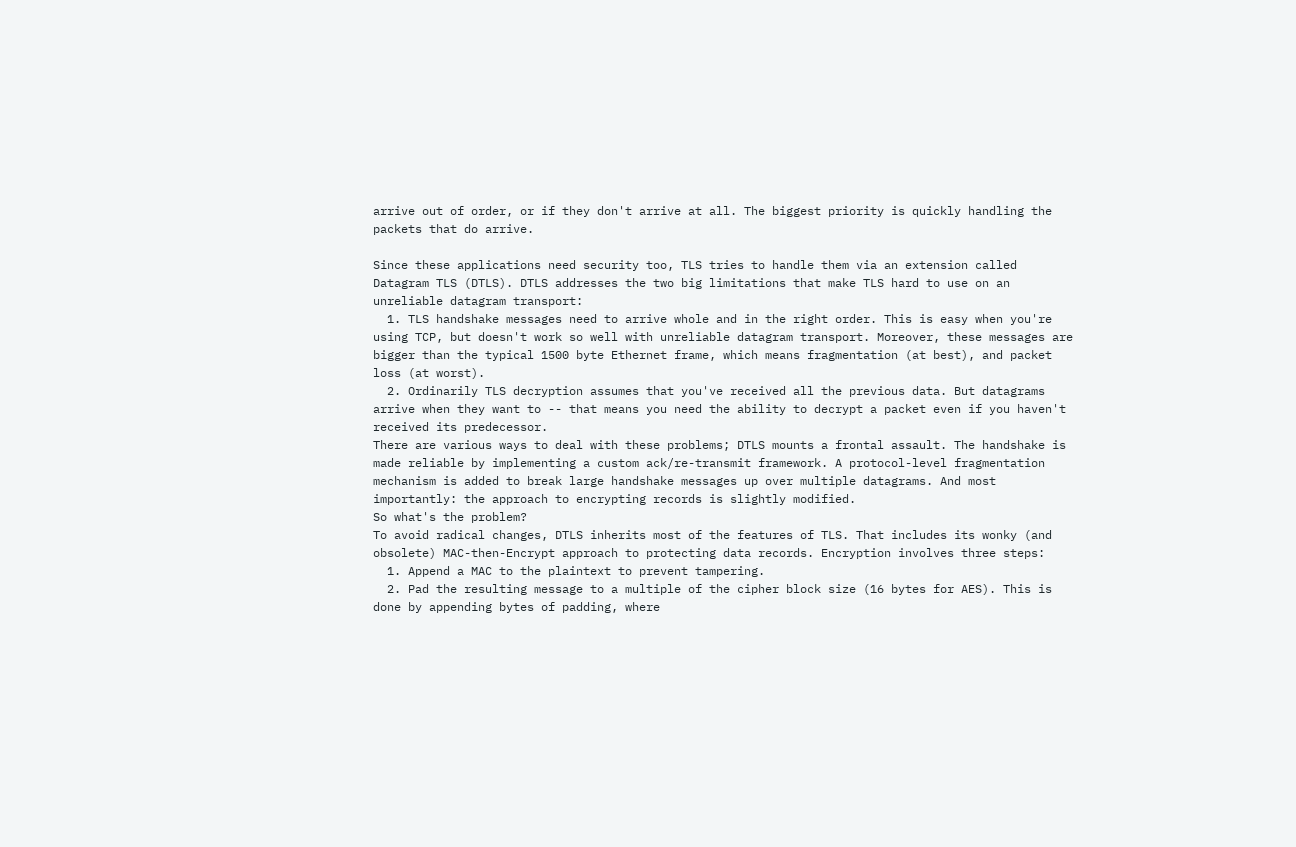arrive out of order, or if they don't arrive at all. The biggest priority is quickly handling the packets that do arrive.

Since these applications need security too, TLS tries to handle them via an extension called Datagram TLS (DTLS). DTLS addresses the two big limitations that make TLS hard to use on an unreliable datagram transport:
  1. TLS handshake messages need to arrive whole and in the right order. This is easy when you're using TCP, but doesn't work so well with unreliable datagram transport. Moreover, these messages are bigger than the typical 1500 byte Ethernet frame, which means fragmentation (at best), and packet loss (at worst).
  2. Ordinarily TLS decryption assumes that you've received all the previous data. But datagrams arrive when they want to -- that means you need the ability to decrypt a packet even if you haven't received its predecessor.
There are various ways to deal with these problems; DTLS mounts a frontal assault. The handshake is made reliable by implementing a custom ack/re-transmit framework. A protocol-level fragmentation mechanism is added to break large handshake messages up over multiple datagrams. And most importantly: the approach to encrypting records is slightly modified.
So what's the problem?
To avoid radical changes, DTLS inherits most of the features of TLS. That includes its wonky (and obsolete) MAC-then-Encrypt approach to protecting data records. Encryption involves three steps:
  1. Append a MAC to the plaintext to prevent tampering.
  2. Pad the resulting message to a multiple of the cipher block size (16 bytes for AES). This is done by appending bytes of padding, where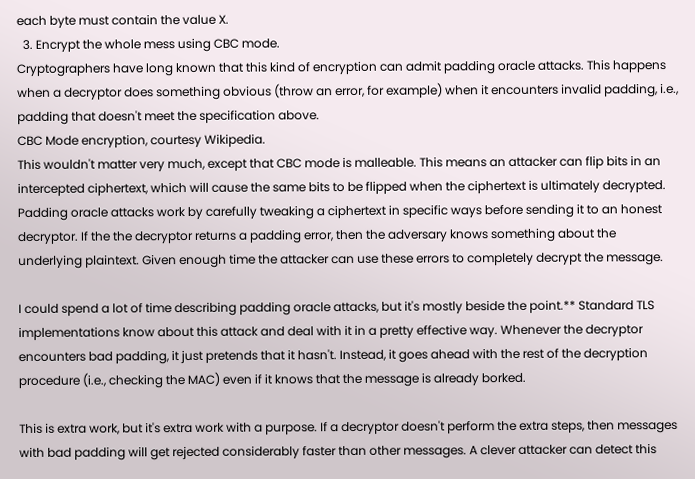each byte must contain the value X.
  3. Encrypt the whole mess using CBC mode.
Cryptographers have long known that this kind of encryption can admit padding oracle attacks. This happens when a decryptor does something obvious (throw an error, for example) when it encounters invalid padding, i.e., padding that doesn't meet the specification above.
CBC Mode encryption, courtesy Wikipedia.
This wouldn't matter very much, except that CBC mode is malleable. This means an attacker can flip bits in an intercepted ciphertext, which will cause the same bits to be flipped when the ciphertext is ultimately decrypted. Padding oracle attacks work by carefully tweaking a ciphertext in specific ways before sending it to an honest decryptor. If the the decryptor returns a padding error, then the adversary knows something about the underlying plaintext. Given enough time the attacker can use these errors to completely decrypt the message.

I could spend a lot of time describing padding oracle attacks, but it's mostly beside the point.** Standard TLS implementations know about this attack and deal with it in a pretty effective way. Whenever the decryptor encounters bad padding, it just pretends that it hasn't. Instead, it goes ahead with the rest of the decryption procedure (i.e., checking the MAC) even if it knows that the message is already borked.

This is extra work, but it's extra work with a purpose. If a decryptor doesn't perform the extra steps, then messages with bad padding will get rejected considerably faster than other messages. A clever attacker can detect this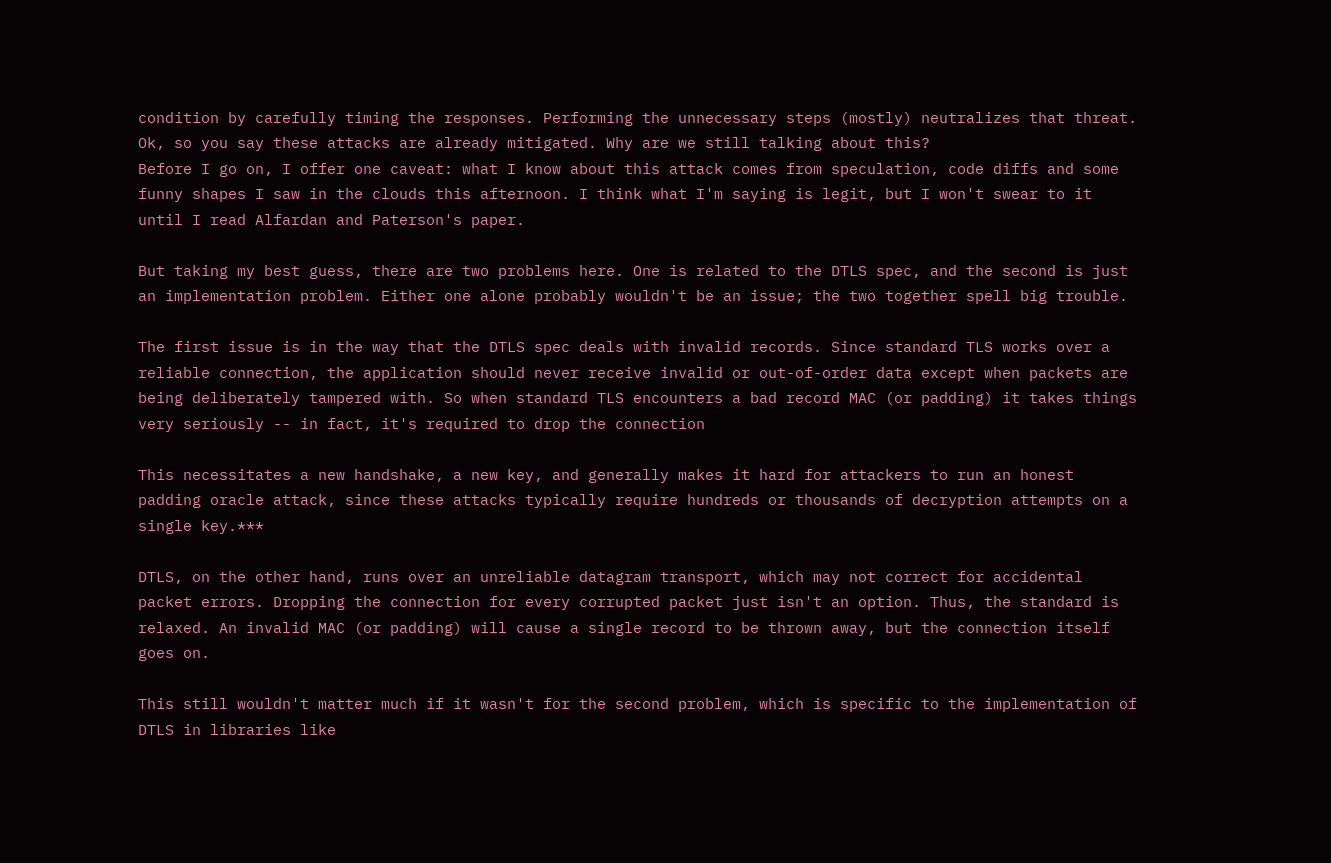condition by carefully timing the responses. Performing the unnecessary steps (mostly) neutralizes that threat.
Ok, so you say these attacks are already mitigated. Why are we still talking about this?
Before I go on, I offer one caveat: what I know about this attack comes from speculation, code diffs and some funny shapes I saw in the clouds this afternoon. I think what I'm saying is legit, but I won't swear to it until I read Alfardan and Paterson's paper.

But taking my best guess, there are two problems here. One is related to the DTLS spec, and the second is just an implementation problem. Either one alone probably wouldn't be an issue; the two together spell big trouble.

The first issue is in the way that the DTLS spec deals with invalid records. Since standard TLS works over a reliable connection, the application should never receive invalid or out-of-order data except when packets are being deliberately tampered with. So when standard TLS encounters a bad record MAC (or padding) it takes things very seriously -- in fact, it's required to drop the connection

This necessitates a new handshake, a new key, and generally makes it hard for attackers to run an honest padding oracle attack, since these attacks typically require hundreds or thousands of decryption attempts on a single key.***

DTLS, on the other hand, runs over an unreliable datagram transport, which may not correct for accidental packet errors. Dropping the connection for every corrupted packet just isn't an option. Thus, the standard is relaxed. An invalid MAC (or padding) will cause a single record to be thrown away, but the connection itself goes on.

This still wouldn't matter much if it wasn't for the second problem, which is specific to the implementation of DTLS in libraries like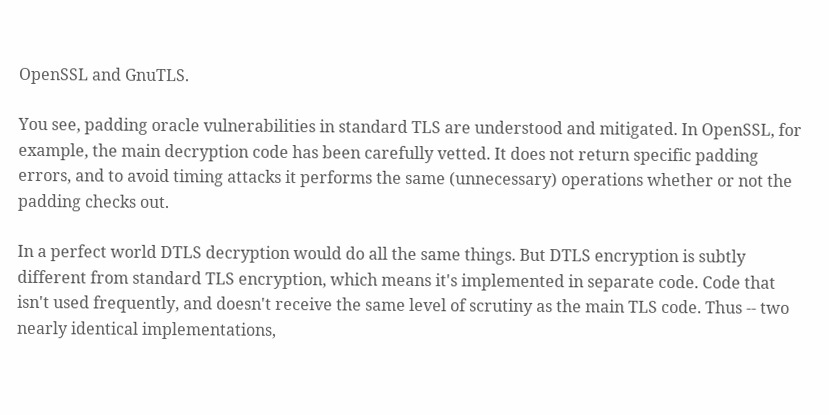OpenSSL and GnuTLS.

You see, padding oracle vulnerabilities in standard TLS are understood and mitigated. In OpenSSL, for example, the main decryption code has been carefully vetted. It does not return specific padding errors, and to avoid timing attacks it performs the same (unnecessary) operations whether or not the padding checks out.

In a perfect world DTLS decryption would do all the same things. But DTLS encryption is subtly different from standard TLS encryption, which means it's implemented in separate code. Code that isn't used frequently, and doesn't receive the same level of scrutiny as the main TLS code. Thus -- two nearly identical implementations,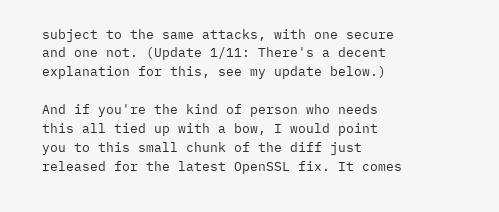subject to the same attacks, with one secure and one not. (Update 1/11: There's a decent explanation for this, see my update below.)

And if you're the kind of person who needs this all tied up with a bow, I would point you to this small chunk of the diff just released for the latest OpenSSL fix. It comes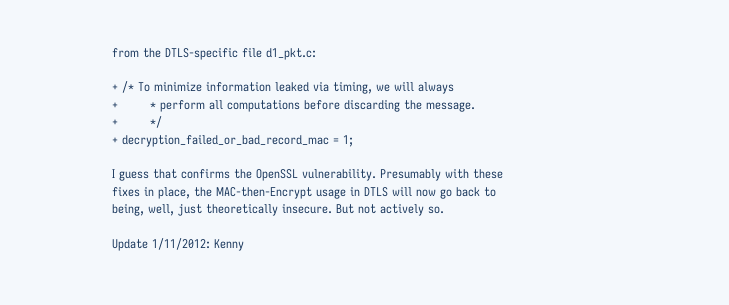from the DTLS-specific file d1_pkt.c:

+ /* To minimize information leaked via timing, we will always
+        * perform all computations before discarding the message.
+        */
+ decryption_failed_or_bad_record_mac = 1;

I guess that confirms the OpenSSL vulnerability. Presumably with these fixes in place, the MAC-then-Encrypt usage in DTLS will now go back to being, well, just theoretically insecure. But not actively so.

Update 1/11/2012: Kenny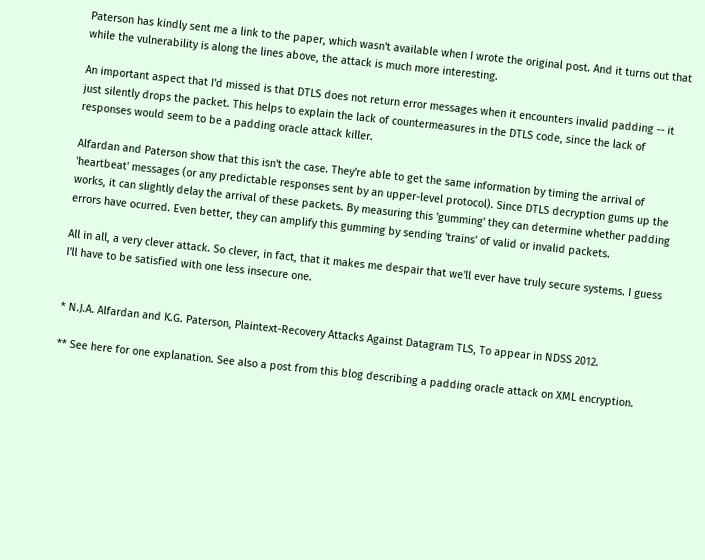Paterson has kindly sent me a link to the paper, which wasn't available when I wrote the original post. And it turns out that while the vulnerability is along the lines above, the attack is much more interesting.

An important aspect that I'd missed is that DTLS does not return error messages when it encounters invalid padding -- it just silently drops the packet. This helps to explain the lack of countermeasures in the DTLS code, since the lack of responses would seem to be a padding oracle attack killer.

Alfardan and Paterson show that this isn't the case. They're able to get the same information by timing the arrival of 'heartbeat' messages (or any predictable responses sent by an upper-level protocol). Since DTLS decryption gums up the works, it can slightly delay the arrival of these packets. By measuring this 'gumming' they can determine whether padding errors have ocurred. Even better, they can amplify this gumming by sending 'trains' of valid or invalid packets.

All in all, a very clever attack. So clever, in fact, that it makes me despair that we'll ever have truly secure systems. I guess I'll have to be satisfied with one less insecure one.


* N.J.A. Alfardan and K.G. Paterson, Plaintext-Recovery Attacks Against Datagram TLS, To appear in NDSS 2012.

** See here for one explanation. See also a post from this blog describing a padding oracle attack on XML encryption.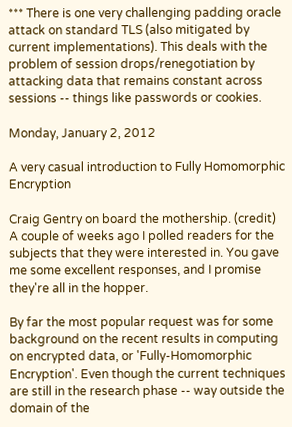*** There is one very challenging padding oracle attack on standard TLS (also mitigated by current implementations). This deals with the problem of session drops/renegotiation by attacking data that remains constant across sessions -- things like passwords or cookies.

Monday, January 2, 2012

A very casual introduction to Fully Homomorphic Encryption

Craig Gentry on board the mothership. (credit)
A couple of weeks ago I polled readers for the subjects that they were interested in. You gave me some excellent responses, and I promise they're all in the hopper.

By far the most popular request was for some background on the recent results in computing on encrypted data, or 'Fully-Homomorphic Encryption'. Even though the current techniques are still in the research phase -- way outside the domain of the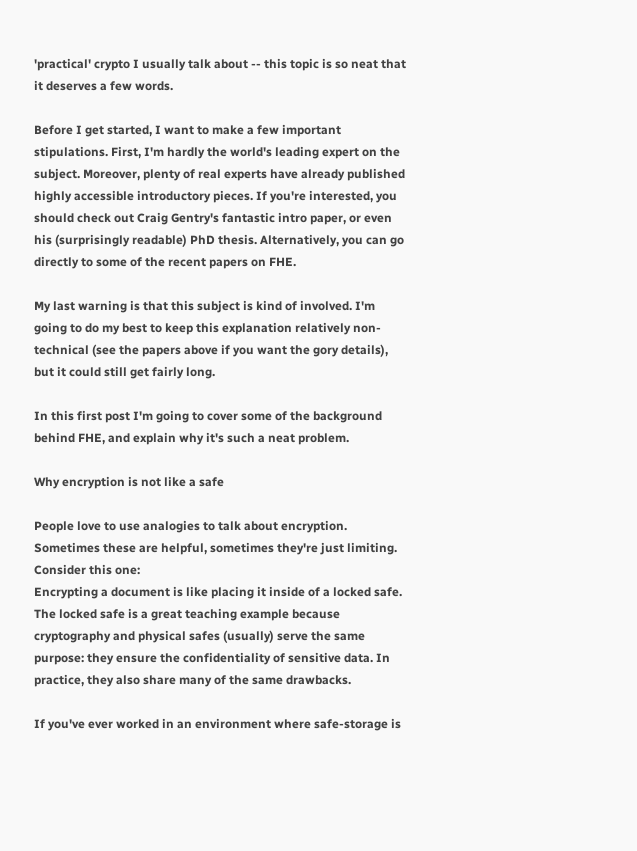'practical' crypto I usually talk about -- this topic is so neat that it deserves a few words.

Before I get started, I want to make a few important stipulations. First, I'm hardly the world's leading expert on the subject. Moreover, plenty of real experts have already published highly accessible introductory pieces. If you're interested, you should check out Craig Gentry's fantastic intro paper, or even his (surprisingly readable) PhD thesis. Alternatively, you can go directly to some of the recent papers on FHE.

My last warning is that this subject is kind of involved. I'm going to do my best to keep this explanation relatively non-technical (see the papers above if you want the gory details), but it could still get fairly long.

In this first post I'm going to cover some of the background behind FHE, and explain why it's such a neat problem.

Why encryption is not like a safe

People love to use analogies to talk about encryption. Sometimes these are helpful, sometimes they're just limiting. Consider this one:
Encrypting a document is like placing it inside of a locked safe.
The locked safe is a great teaching example because cryptography and physical safes (usually) serve the same purpose: they ensure the confidentiality of sensitive data. In practice, they also share many of the same drawbacks.

If you've ever worked in an environment where safe-storage is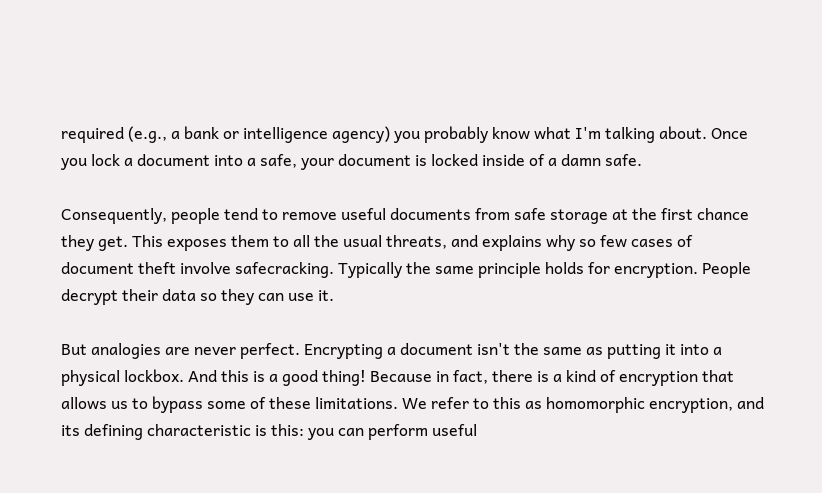required (e.g., a bank or intelligence agency) you probably know what I'm talking about. Once you lock a document into a safe, your document is locked inside of a damn safe.

Consequently, people tend to remove useful documents from safe storage at the first chance they get. This exposes them to all the usual threats, and explains why so few cases of document theft involve safecracking. Typically the same principle holds for encryption. People decrypt their data so they can use it.

But analogies are never perfect. Encrypting a document isn't the same as putting it into a physical lockbox. And this is a good thing! Because in fact, there is a kind of encryption that allows us to bypass some of these limitations. We refer to this as homomorphic encryption, and its defining characteristic is this: you can perform useful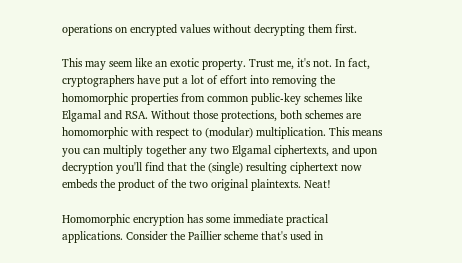operations on encrypted values without decrypting them first.

This may seem like an exotic property. Trust me, it's not. In fact, cryptographers have put a lot of effort into removing the homomorphic properties from common public-key schemes like Elgamal and RSA. Without those protections, both schemes are homomorphic with respect to (modular) multiplication. This means you can multiply together any two Elgamal ciphertexts, and upon decryption you'll find that the (single) resulting ciphertext now embeds the product of the two original plaintexts. Neat!

Homomorphic encryption has some immediate practical applications. Consider the Paillier scheme that's used in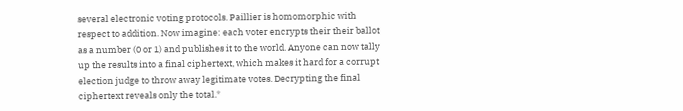several electronic voting protocols. Paillier is homomorphic with respect to addition. Now imagine: each voter encrypts their their ballot as a number (0 or 1) and publishes it to the world. Anyone can now tally up the results into a final ciphertext, which makes it hard for a corrupt election judge to throw away legitimate votes. Decrypting the final ciphertext reveals only the total.*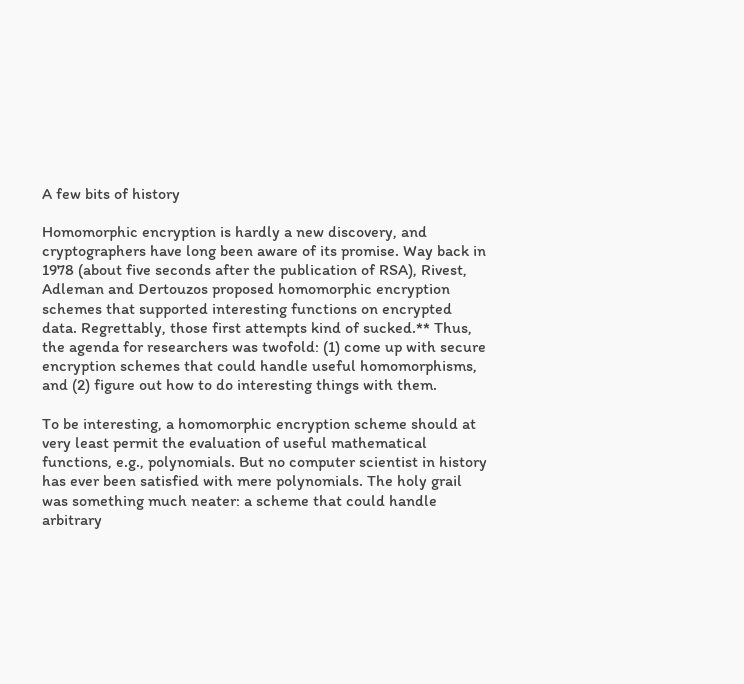A few bits of history

Homomorphic encryption is hardly a new discovery, and cryptographers have long been aware of its promise. Way back in 1978 (about five seconds after the publication of RSA), Rivest, Adleman and Dertouzos proposed homomorphic encryption schemes that supported interesting functions on encrypted data. Regrettably, those first attempts kind of sucked.** Thus, the agenda for researchers was twofold: (1) come up with secure encryption schemes that could handle useful homomorphisms, and (2) figure out how to do interesting things with them.

To be interesting, a homomorphic encryption scheme should at very least permit the evaluation of useful mathematical functions, e.g., polynomials. But no computer scientist in history has ever been satisfied with mere polynomials. The holy grail was something much neater: a scheme that could handle arbitrary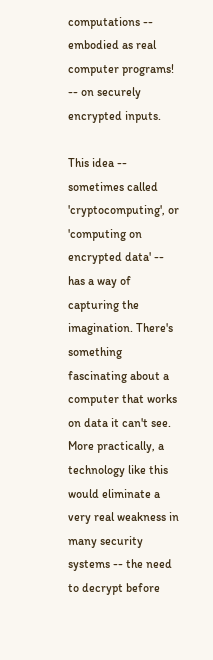computations -- embodied as real computer programs! -- on securely encrypted inputs.

This idea -- sometimes called 'cryptocomputing', or 'computing on encrypted data' -- has a way of capturing the imagination. There's something fascinating about a computer that works on data it can't see. More practically, a technology like this would eliminate a very real weakness in many security systems -- the need to decrypt before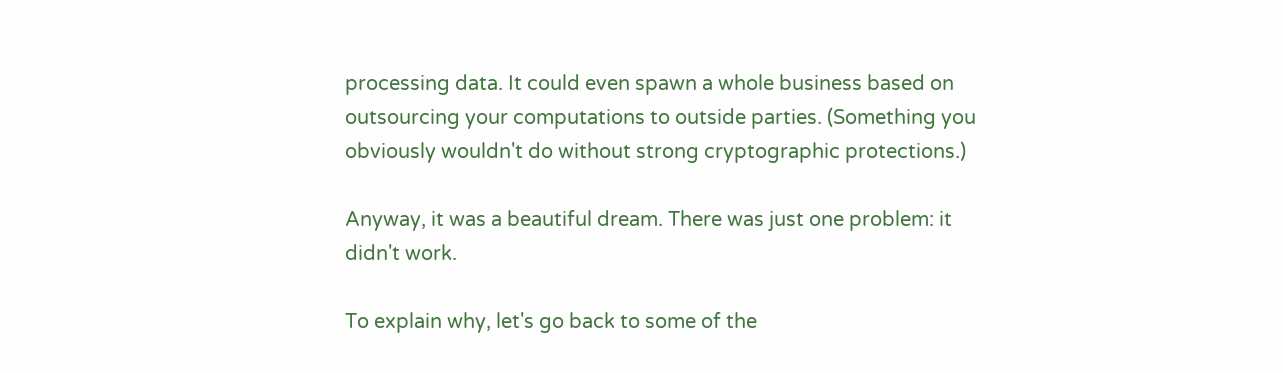processing data. It could even spawn a whole business based on outsourcing your computations to outside parties. (Something you obviously wouldn't do without strong cryptographic protections.)

Anyway, it was a beautiful dream. There was just one problem: it didn't work.

To explain why, let's go back to some of the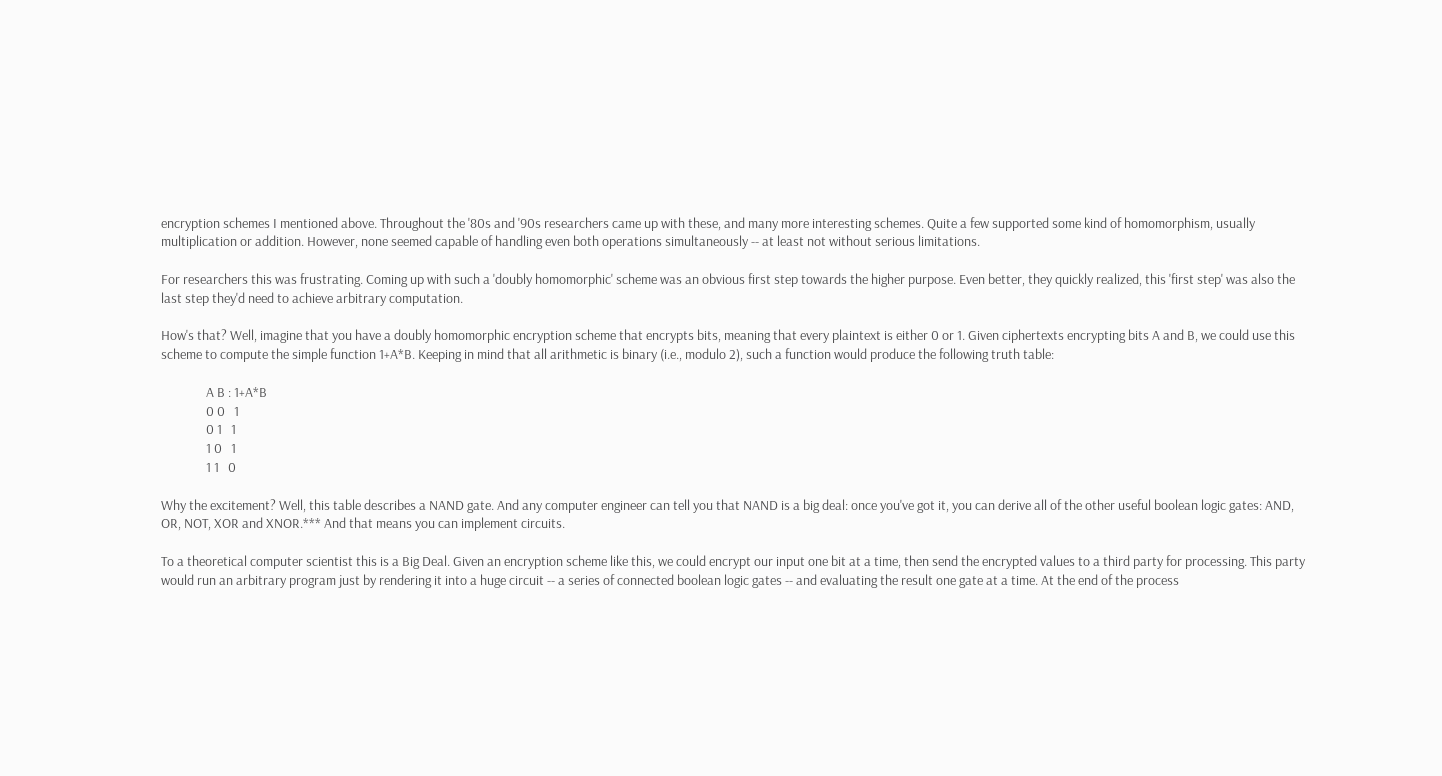encryption schemes I mentioned above. Throughout the '80s and '90s researchers came up with these, and many more interesting schemes. Quite a few supported some kind of homomorphism, usually multiplication or addition. However, none seemed capable of handling even both operations simultaneously -- at least not without serious limitations.

For researchers this was frustrating. Coming up with such a 'doubly homomorphic' scheme was an obvious first step towards the higher purpose. Even better, they quickly realized, this 'first step' was also the last step they'd need to achieve arbitrary computation.

How's that? Well, imagine that you have a doubly homomorphic encryption scheme that encrypts bits, meaning that every plaintext is either 0 or 1. Given ciphertexts encrypting bits A and B, we could use this scheme to compute the simple function 1+A*B. Keeping in mind that all arithmetic is binary (i.e., modulo 2), such a function would produce the following truth table:

               A B : 1+A*B
               0 0   1
               0 1   1
               1 0   1
               1 1   0

Why the excitement? Well, this table describes a NAND gate. And any computer engineer can tell you that NAND is a big deal: once you've got it, you can derive all of the other useful boolean logic gates: AND, OR, NOT, XOR and XNOR.*** And that means you can implement circuits.

To a theoretical computer scientist this is a Big Deal. Given an encryption scheme like this, we could encrypt our input one bit at a time, then send the encrypted values to a third party for processing. This party would run an arbitrary program just by rendering it into a huge circuit -- a series of connected boolean logic gates -- and evaluating the result one gate at a time. At the end of the process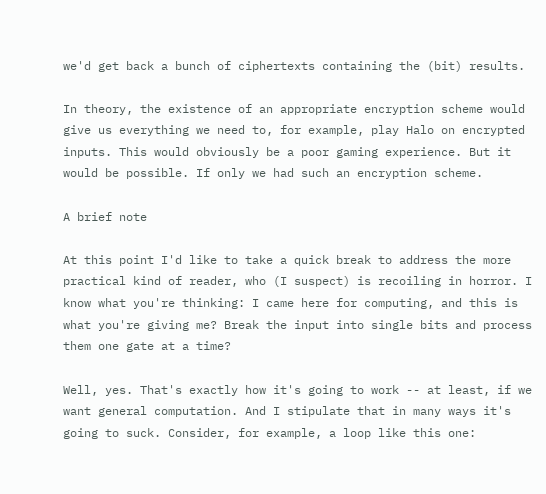we'd get back a bunch of ciphertexts containing the (bit) results.

In theory, the existence of an appropriate encryption scheme would give us everything we need to, for example, play Halo on encrypted inputs. This would obviously be a poor gaming experience. But it would be possible. If only we had such an encryption scheme.

A brief note

At this point I'd like to take a quick break to address the more practical kind of reader, who (I suspect) is recoiling in horror. I know what you're thinking: I came here for computing, and this is what you're giving me? Break the input into single bits and process them one gate at a time?

Well, yes. That's exactly how it's going to work -- at least, if we want general computation. And I stipulate that in many ways it's going to suck. Consider, for example, a loop like this one: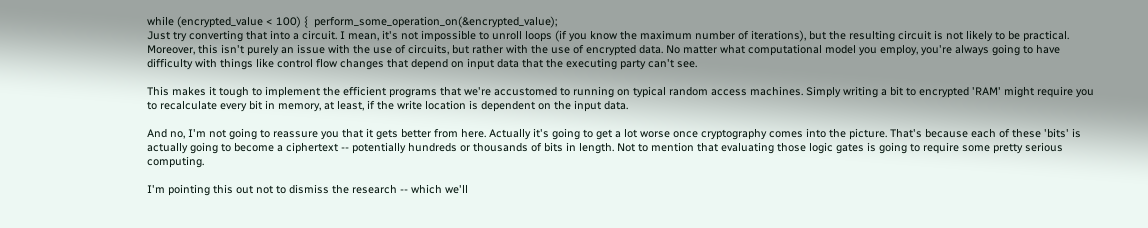while (encrypted_value < 100) {  perform_some_operation_on(&encrypted_value);
Just try converting that into a circuit. I mean, it's not impossible to unroll loops (if you know the maximum number of iterations), but the resulting circuit is not likely to be practical. Moreover, this isn't purely an issue with the use of circuits, but rather with the use of encrypted data. No matter what computational model you employ, you're always going to have difficulty with things like control flow changes that depend on input data that the executing party can't see.

This makes it tough to implement the efficient programs that we're accustomed to running on typical random access machines. Simply writing a bit to encrypted 'RAM' might require you to recalculate every bit in memory, at least, if the write location is dependent on the input data.

And no, I'm not going to reassure you that it gets better from here. Actually it's going to get a lot worse once cryptography comes into the picture. That's because each of these 'bits' is actually going to become a ciphertext -- potentially hundreds or thousands of bits in length. Not to mention that evaluating those logic gates is going to require some pretty serious computing.

I'm pointing this out not to dismiss the research -- which we'll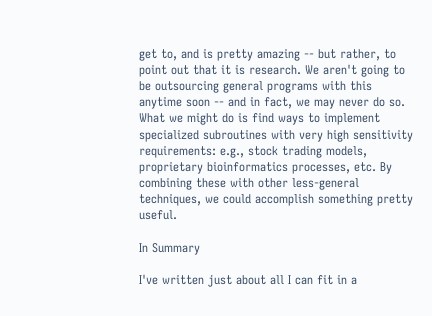get to, and is pretty amazing -- but rather, to point out that it is research. We aren't going to be outsourcing general programs with this anytime soon -- and in fact, we may never do so. What we might do is find ways to implement specialized subroutines with very high sensitivity requirements: e.g., stock trading models, proprietary bioinformatics processes, etc. By combining these with other less-general techniques, we could accomplish something pretty useful.

In Summary

I've written just about all I can fit in a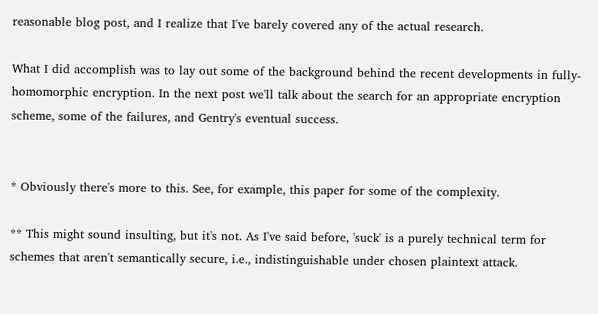reasonable blog post, and I realize that I've barely covered any of the actual research.

What I did accomplish was to lay out some of the background behind the recent developments in fully-homomorphic encryption. In the next post we'll talk about the search for an appropriate encryption scheme, some of the failures, and Gentry's eventual success.


* Obviously there's more to this. See, for example, this paper for some of the complexity.

** This might sound insulting, but it's not. As I've said before, 'suck' is a purely technical term for schemes that aren't semantically secure, i.e., indistinguishable under chosen plaintext attack.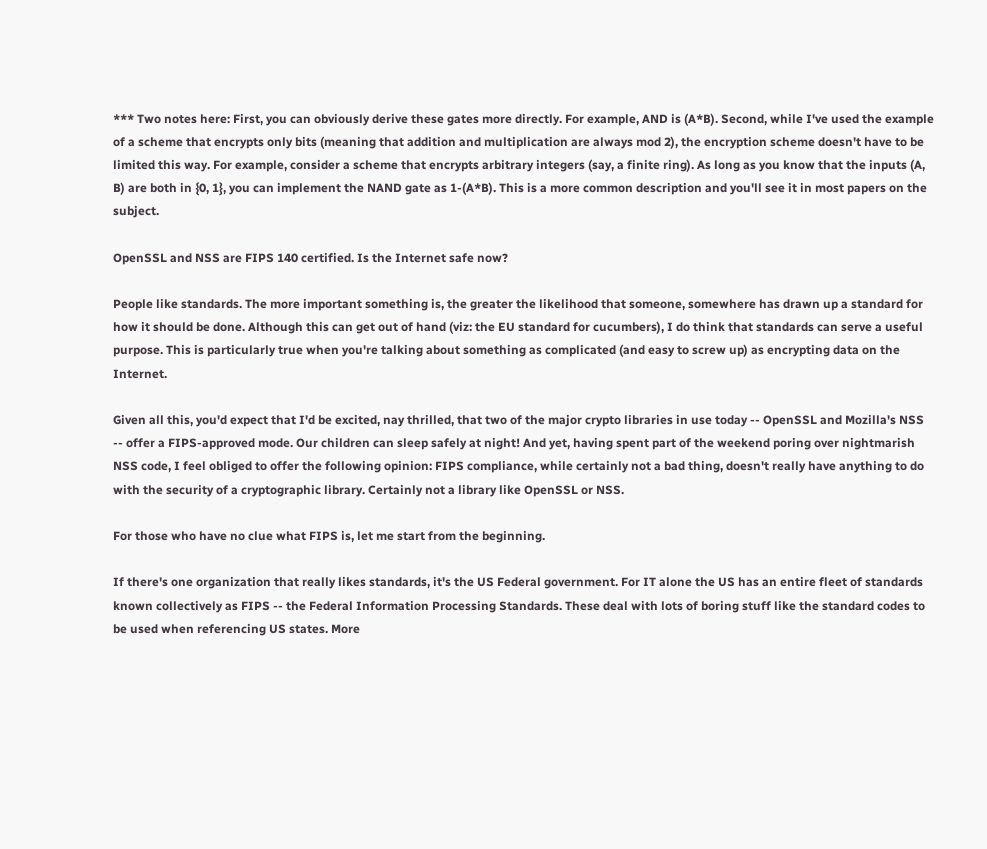*** Two notes here: First, you can obviously derive these gates more directly. For example, AND is (A*B). Second, while I've used the example of a scheme that encrypts only bits (meaning that addition and multiplication are always mod 2), the encryption scheme doesn't have to be limited this way. For example, consider a scheme that encrypts arbitrary integers (say, a finite ring). As long as you know that the inputs (A, B) are both in {0, 1}, you can implement the NAND gate as 1-(A*B). This is a more common description and you'll see it in most papers on the subject.

OpenSSL and NSS are FIPS 140 certified. Is the Internet safe now?

People like standards. The more important something is, the greater the likelihood that someone, somewhere has drawn up a standard for how it should be done. Although this can get out of hand (viz: the EU standard for cucumbers), I do think that standards can serve a useful purpose. This is particularly true when you're talking about something as complicated (and easy to screw up) as encrypting data on the Internet.

Given all this, you'd expect that I'd be excited, nay thrilled, that two of the major crypto libraries in use today -- OpenSSL and Mozilla's NSS -- offer a FIPS-approved mode. Our children can sleep safely at night! And yet, having spent part of the weekend poring over nightmarish NSS code, I feel obliged to offer the following opinion: FIPS compliance, while certainly not a bad thing, doesn't really have anything to do with the security of a cryptographic library. Certainly not a library like OpenSSL or NSS.

For those who have no clue what FIPS is, let me start from the beginning.

If there's one organization that really likes standards, it's the US Federal government. For IT alone the US has an entire fleet of standards known collectively as FIPS -- the Federal Information Processing Standards. These deal with lots of boring stuff like the standard codes to be used when referencing US states. More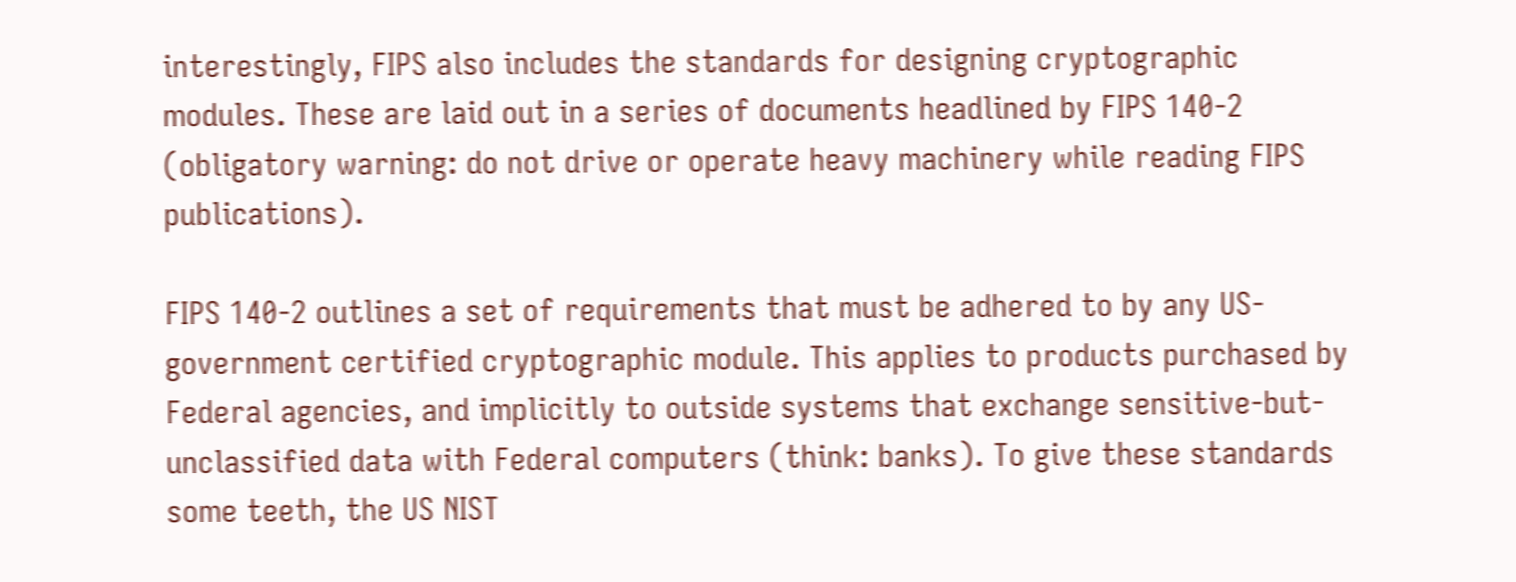interestingly, FIPS also includes the standards for designing cryptographic modules. These are laid out in a series of documents headlined by FIPS 140-2 (obligatory warning: do not drive or operate heavy machinery while reading FIPS publications).

FIPS 140-2 outlines a set of requirements that must be adhered to by any US-government certified cryptographic module. This applies to products purchased by Federal agencies, and implicitly to outside systems that exchange sensitive-but-unclassified data with Federal computers (think: banks). To give these standards some teeth, the US NIST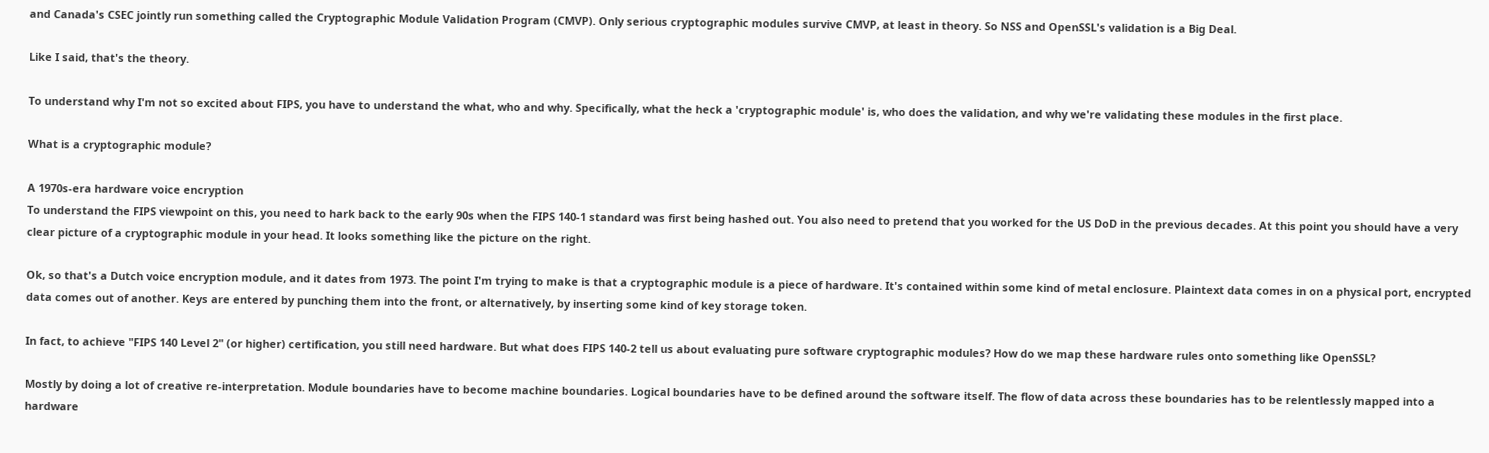and Canada's CSEC jointly run something called the Cryptographic Module Validation Program (CMVP). Only serious cryptographic modules survive CMVP, at least in theory. So NSS and OpenSSL's validation is a Big Deal.

Like I said, that's the theory.

To understand why I'm not so excited about FIPS, you have to understand the what, who and why. Specifically, what the heck a 'cryptographic module' is, who does the validation, and why we're validating these modules in the first place.

What is a cryptographic module?

A 1970s-era hardware voice encryption
To understand the FIPS viewpoint on this, you need to hark back to the early 90s when the FIPS 140-1 standard was first being hashed out. You also need to pretend that you worked for the US DoD in the previous decades. At this point you should have a very clear picture of a cryptographic module in your head. It looks something like the picture on the right.

Ok, so that's a Dutch voice encryption module, and it dates from 1973. The point I'm trying to make is that a cryptographic module is a piece of hardware. It's contained within some kind of metal enclosure. Plaintext data comes in on a physical port, encrypted data comes out of another. Keys are entered by punching them into the front, or alternatively, by inserting some kind of key storage token.

In fact, to achieve "FIPS 140 Level 2" (or higher) certification, you still need hardware. But what does FIPS 140-2 tell us about evaluating pure software cryptographic modules? How do we map these hardware rules onto something like OpenSSL?

Mostly by doing a lot of creative re-interpretation. Module boundaries have to become machine boundaries. Logical boundaries have to be defined around the software itself. The flow of data across these boundaries has to be relentlessly mapped into a hardware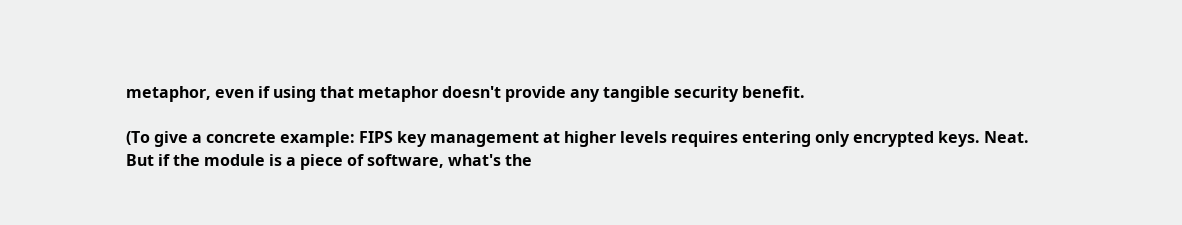metaphor, even if using that metaphor doesn't provide any tangible security benefit.

(To give a concrete example: FIPS key management at higher levels requires entering only encrypted keys. Neat. But if the module is a piece of software, what's the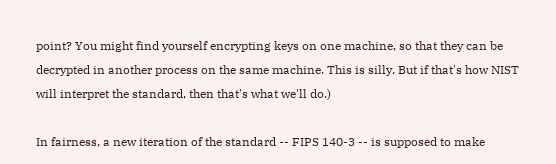point? You might find yourself encrypting keys on one machine, so that they can be decrypted in another process on the same machine. This is silly. But if that's how NIST will interpret the standard, then that's what we'll do.)

In fairness, a new iteration of the standard -- FIPS 140-3 -- is supposed to make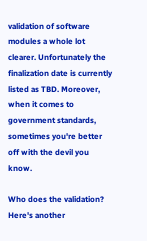validation of software modules a whole lot clearer. Unfortunately the finalization date is currently listed as TBD. Moreover, when it comes to government standards, sometimes you're better off with the devil you know.

Who does the validation?
Here's another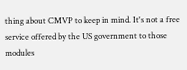thing about CMVP to keep in mind. It's not a free service offered by the US government to those modules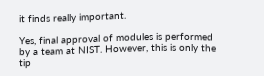it finds really important.

Yes, final approval of modules is performed by a team at NIST. However, this is only the tip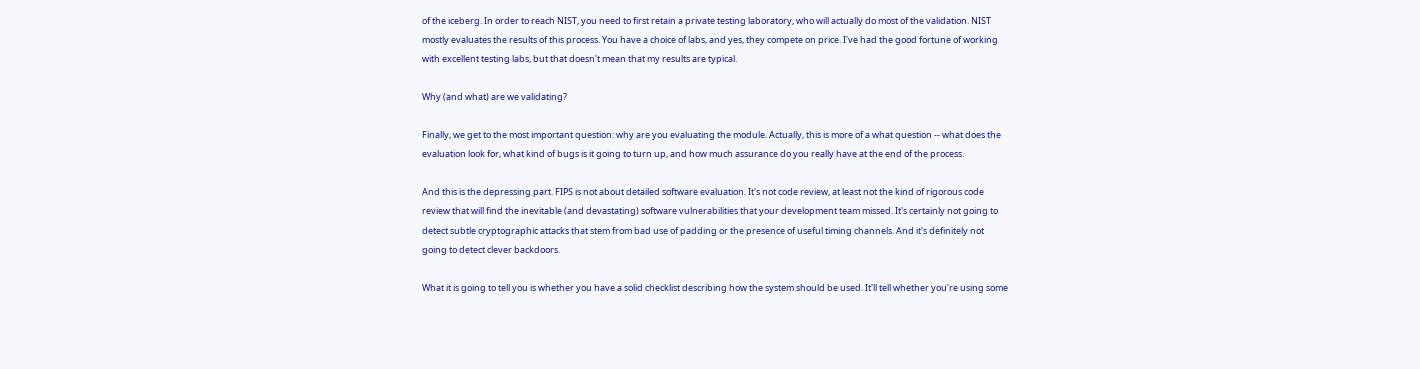of the iceberg. In order to reach NIST, you need to first retain a private testing laboratory, who will actually do most of the validation. NIST mostly evaluates the results of this process. You have a choice of labs, and yes, they compete on price. I've had the good fortune of working with excellent testing labs, but that doesn't mean that my results are typical.

Why (and what) are we validating?

Finally, we get to the most important question: why are you evaluating the module. Actually, this is more of a what question -- what does the evaluation look for, what kind of bugs is it going to turn up, and how much assurance do you really have at the end of the process.

And this is the depressing part. FIPS is not about detailed software evaluation. It's not code review, at least not the kind of rigorous code review that will find the inevitable (and devastating) software vulnerabilities that your development team missed. It's certainly not going to detect subtle cryptographic attacks that stem from bad use of padding or the presence of useful timing channels. And it's definitely not going to detect clever backdoors.

What it is going to tell you is whether you have a solid checklist describing how the system should be used. It'll tell whether you're using some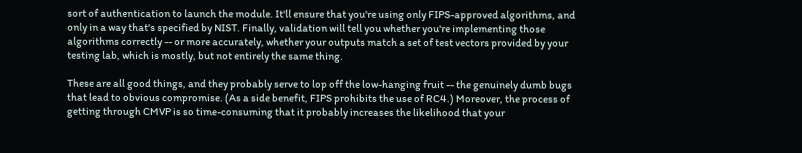sort of authentication to launch the module. It'll ensure that you're using only FIPS-approved algorithms, and only in a way that's specified by NIST. Finally, validation will tell you whether you're implementing those algorithms correctly -- or more accurately, whether your outputs match a set of test vectors provided by your testing lab, which is mostly, but not entirely the same thing.

These are all good things, and they probably serve to lop off the low-hanging fruit -- the genuinely dumb bugs that lead to obvious compromise. (As a side benefit, FIPS prohibits the use of RC4.) Moreover, the process of getting through CMVP is so time-consuming that it probably increases the likelihood that your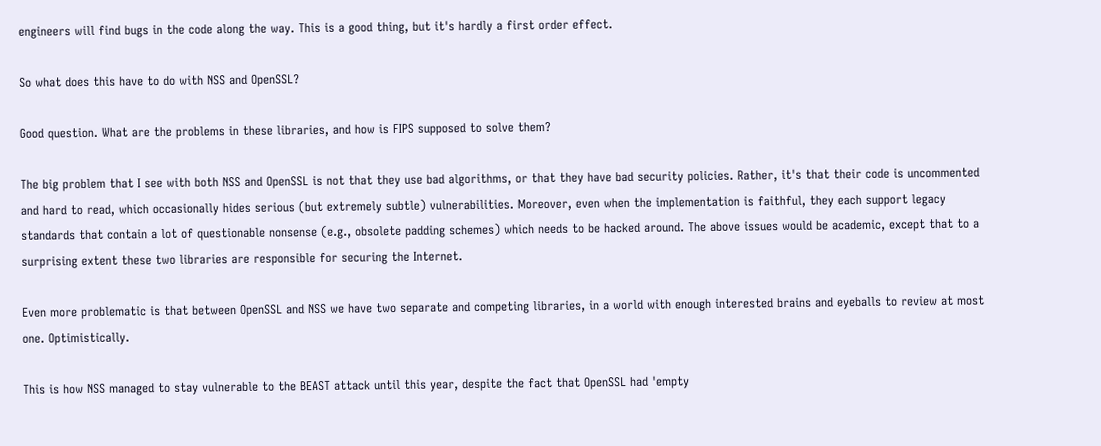engineers will find bugs in the code along the way. This is a good thing, but it's hardly a first order effect.

So what does this have to do with NSS and OpenSSL?

Good question. What are the problems in these libraries, and how is FIPS supposed to solve them?

The big problem that I see with both NSS and OpenSSL is not that they use bad algorithms, or that they have bad security policies. Rather, it's that their code is uncommented and hard to read, which occasionally hides serious (but extremely subtle) vulnerabilities. Moreover, even when the implementation is faithful, they each support legacy standards that contain a lot of questionable nonsense (e.g., obsolete padding schemes) which needs to be hacked around. The above issues would be academic, except that to a surprising extent these two libraries are responsible for securing the Internet.

Even more problematic is that between OpenSSL and NSS we have two separate and competing libraries, in a world with enough interested brains and eyeballs to review at most one. Optimistically.

This is how NSS managed to stay vulnerable to the BEAST attack until this year, despite the fact that OpenSSL had 'empty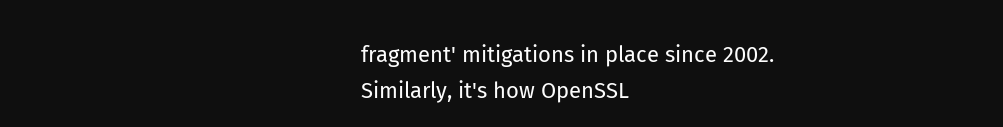fragment' mitigations in place since 2002. Similarly, it's how OpenSSL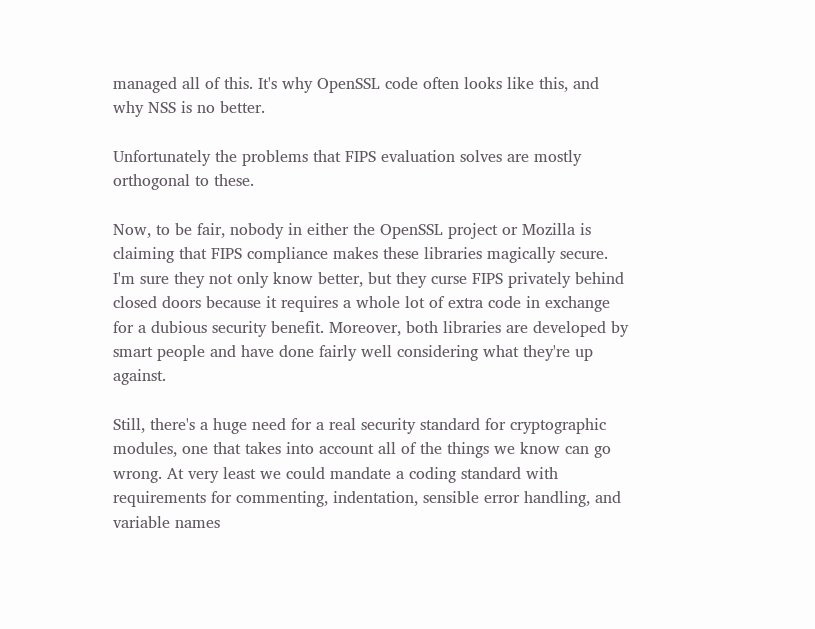managed all of this. It's why OpenSSL code often looks like this, and why NSS is no better.

Unfortunately the problems that FIPS evaluation solves are mostly orthogonal to these.

Now, to be fair, nobody in either the OpenSSL project or Mozilla is claiming that FIPS compliance makes these libraries magically secure. I'm sure they not only know better, but they curse FIPS privately behind closed doors because it requires a whole lot of extra code in exchange for a dubious security benefit. Moreover, both libraries are developed by smart people and have done fairly well considering what they're up against.

Still, there's a huge need for a real security standard for cryptographic modules, one that takes into account all of the things we know can go wrong. At very least we could mandate a coding standard with requirements for commenting, indentation, sensible error handling, and variable names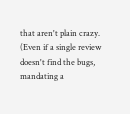that aren't plain crazy. (Even if a single review doesn't find the bugs, mandating a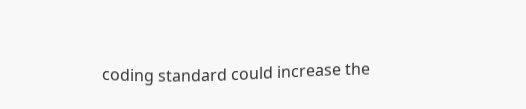coding standard could increase the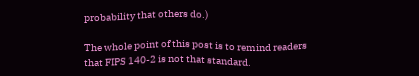probability that others do.)

The whole point of this post is to remind readers that FIPS 140-2 is not that standard.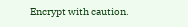Encrypt with caution.